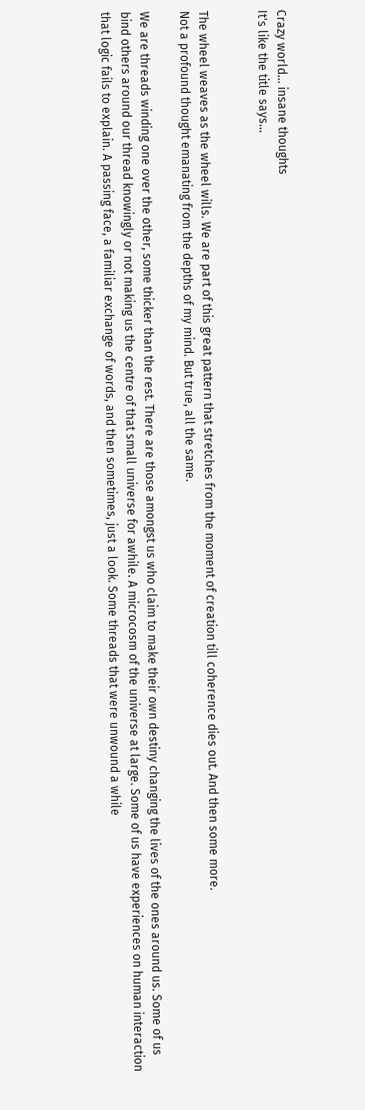Crazy world... insane thoughts
It's like the title says...


The wheel weaves as the wheel wills. We are part of this great pattern that stretches from the moment of creation till coherence dies out. And then some more.
Not a profound thought emanating from the depths of my mind. But true, all the same.

We are threads winding one over the other, some thicker than the rest. There are those amongst us who claim to make their own destiny changing the lives of the ones around us. Some of us bind others around our thread knowingly or not making us the centre of that small universe for awhile. A microcosm of the universe at large. Some of us have experiences on human interaction that logic fails to explain. A passing face, a familiar exchange of words, and then sometimes, just a look. Some threads that were unwound a while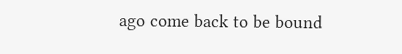ago come back to be bound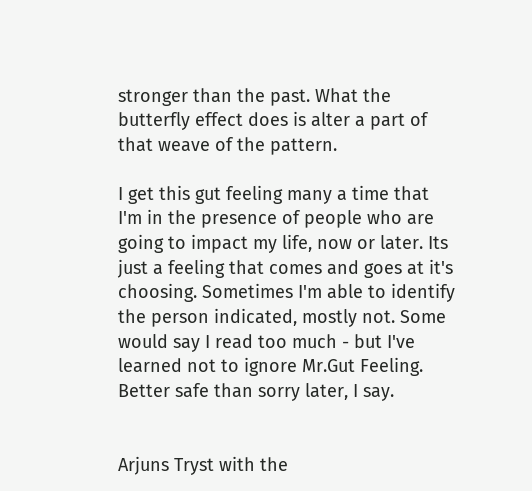stronger than the past. What the butterfly effect does is alter a part of that weave of the pattern.

I get this gut feeling many a time that I'm in the presence of people who are going to impact my life, now or later. Its just a feeling that comes and goes at it's choosing. Sometimes I'm able to identify the person indicated, mostly not. Some would say I read too much - but I've learned not to ignore Mr.Gut Feeling. Better safe than sorry later, I say.


Arjuns Tryst with the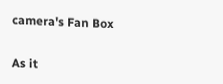camera's Fan Box


As it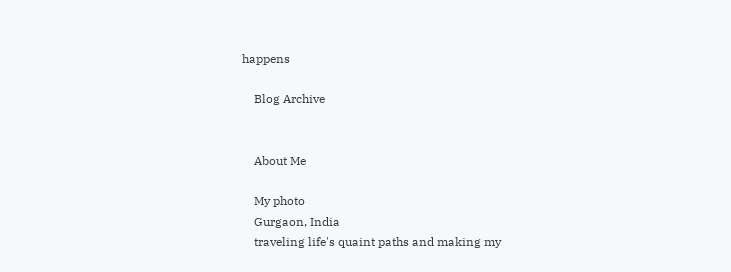happens

    Blog Archive


    About Me

    My photo
    Gurgaon, India
    traveling life's quaint paths and making my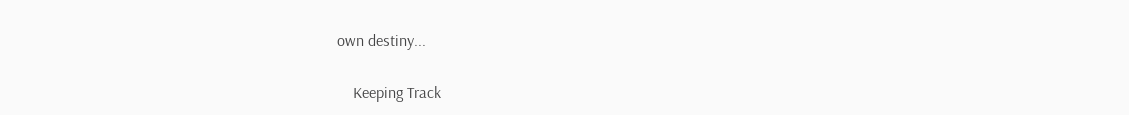own destiny...

    Keeping Track